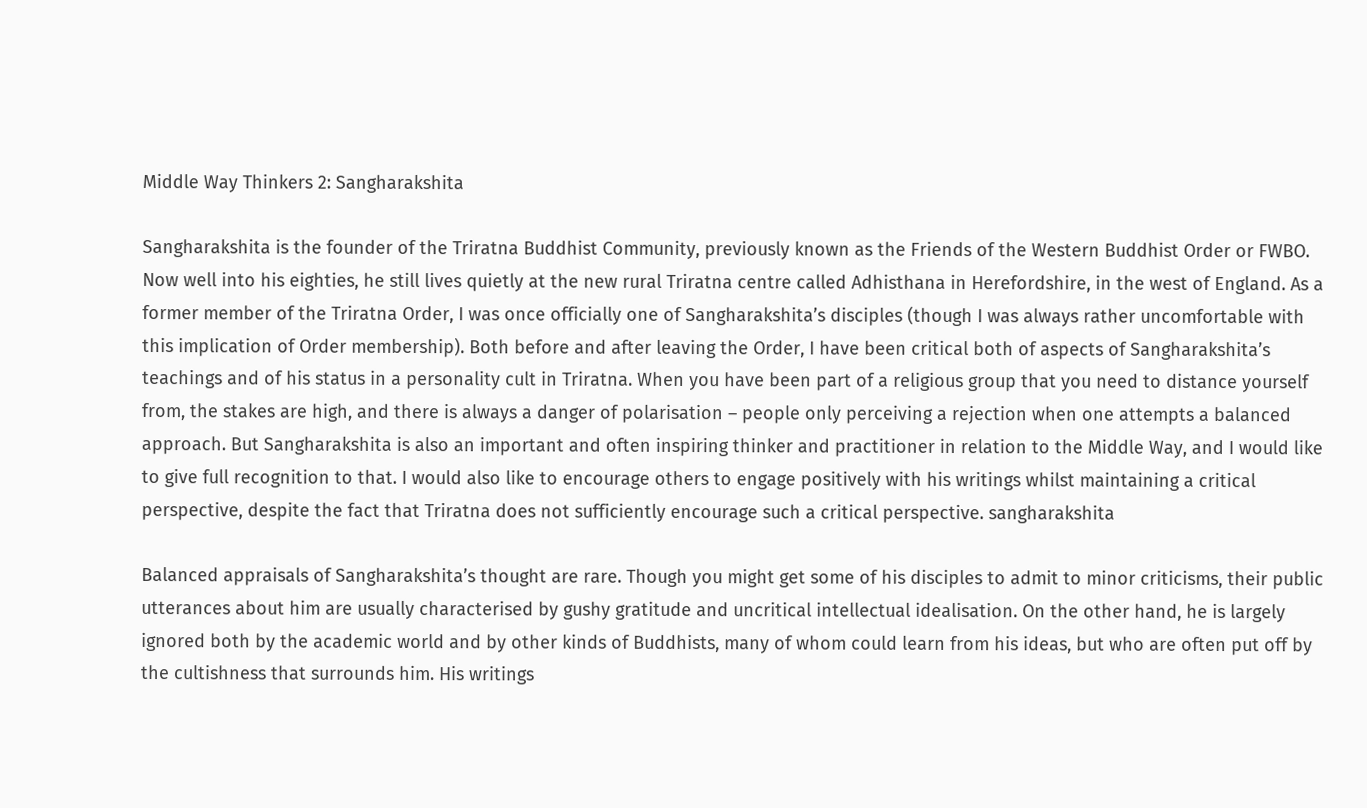Middle Way Thinkers 2: Sangharakshita

Sangharakshita is the founder of the Triratna Buddhist Community, previously known as the Friends of the Western Buddhist Order or FWBO. Now well into his eighties, he still lives quietly at the new rural Triratna centre called Adhisthana in Herefordshire, in the west of England. As a former member of the Triratna Order, I was once officially one of Sangharakshita’s disciples (though I was always rather uncomfortable with this implication of Order membership). Both before and after leaving the Order, I have been critical both of aspects of Sangharakshita’s teachings and of his status in a personality cult in Triratna. When you have been part of a religious group that you need to distance yourself from, the stakes are high, and there is always a danger of polarisation – people only perceiving a rejection when one attempts a balanced approach. But Sangharakshita is also an important and often inspiring thinker and practitioner in relation to the Middle Way, and I would like to give full recognition to that. I would also like to encourage others to engage positively with his writings whilst maintaining a critical perspective, despite the fact that Triratna does not sufficiently encourage such a critical perspective. sangharakshita

Balanced appraisals of Sangharakshita’s thought are rare. Though you might get some of his disciples to admit to minor criticisms, their public utterances about him are usually characterised by gushy gratitude and uncritical intellectual idealisation. On the other hand, he is largely ignored both by the academic world and by other kinds of Buddhists, many of whom could learn from his ideas, but who are often put off by the cultishness that surrounds him. His writings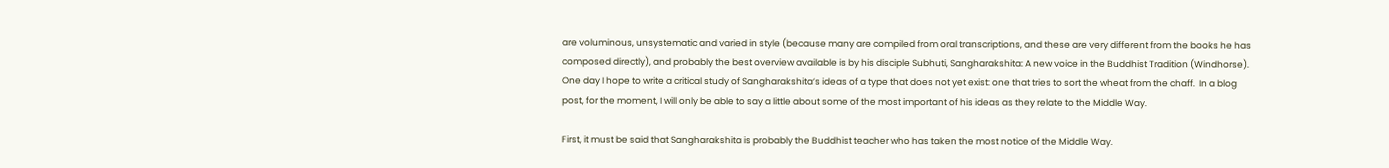are voluminous, unsystematic and varied in style (because many are compiled from oral transcriptions, and these are very different from the books he has composed directly), and probably the best overview available is by his disciple Subhuti, Sangharakshita: A new voice in the Buddhist Tradition (Windhorse). One day I hope to write a critical study of Sangharakshita’s ideas of a type that does not yet exist: one that tries to sort the wheat from the chaff.  In a blog post, for the moment, I will only be able to say a little about some of the most important of his ideas as they relate to the Middle Way.

First, it must be said that Sangharakshita is probably the Buddhist teacher who has taken the most notice of the Middle Way.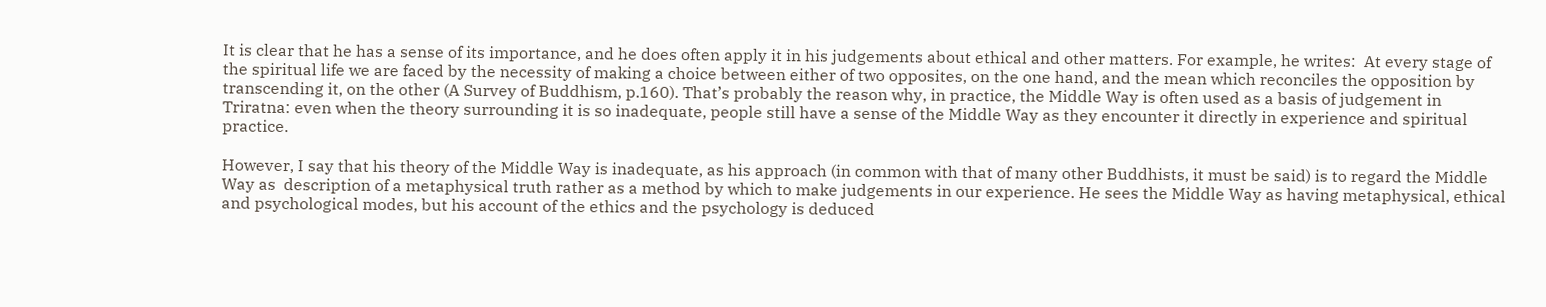It is clear that he has a sense of its importance, and he does often apply it in his judgements about ethical and other matters. For example, he writes:  At every stage of the spiritual life we are faced by the necessity of making a choice between either of two opposites, on the one hand, and the mean which reconciles the opposition by transcending it, on the other (A Survey of Buddhism, p.160). That’s probably the reason why, in practice, the Middle Way is often used as a basis of judgement in Triratna: even when the theory surrounding it is so inadequate, people still have a sense of the Middle Way as they encounter it directly in experience and spiritual practice.

However, I say that his theory of the Middle Way is inadequate, as his approach (in common with that of many other Buddhists, it must be said) is to regard the Middle Way as  description of a metaphysical truth rather as a method by which to make judgements in our experience. He sees the Middle Way as having metaphysical, ethical and psychological modes, but his account of the ethics and the psychology is deduced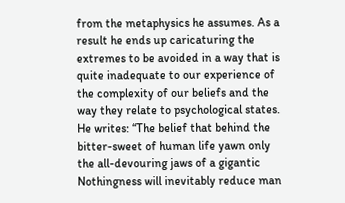from the metaphysics he assumes. As a result he ends up caricaturing the extremes to be avoided in a way that is quite inadequate to our experience of the complexity of our beliefs and the way they relate to psychological states. He writes: “The belief that behind the bitter-sweet of human life yawn only the all-devouring jaws of a gigantic Nothingness will inevitably reduce man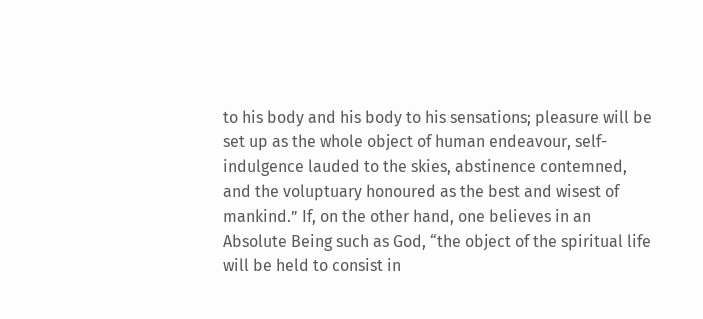to his body and his body to his sensations; pleasure will be set up as the whole object of human endeavour, self-indulgence lauded to the skies, abstinence contemned, and the voluptuary honoured as the best and wisest of mankind.” If, on the other hand, one believes in an Absolute Being such as God, “the object of the spiritual life will be held to consist in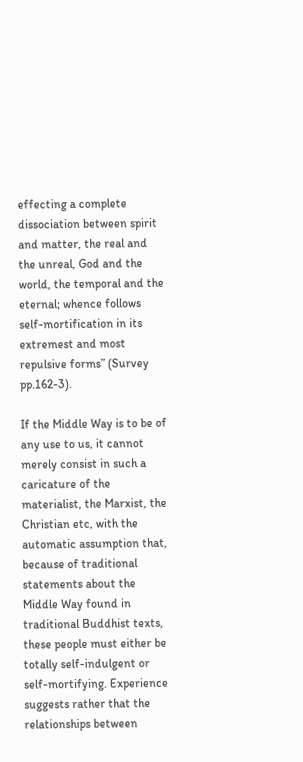effecting a complete dissociation between spirit and matter, the real and the unreal, God and the world, the temporal and the eternal; whence follows self-mortification in its extremest and most repulsive forms” (Survey pp.162-3).

If the Middle Way is to be of any use to us, it cannot merely consist in such a caricature of the materialist, the Marxist, the Christian etc, with the automatic assumption that, because of traditional statements about the Middle Way found in traditional Buddhist texts, these people must either be totally self-indulgent or self-mortifying. Experience suggests rather that the relationships between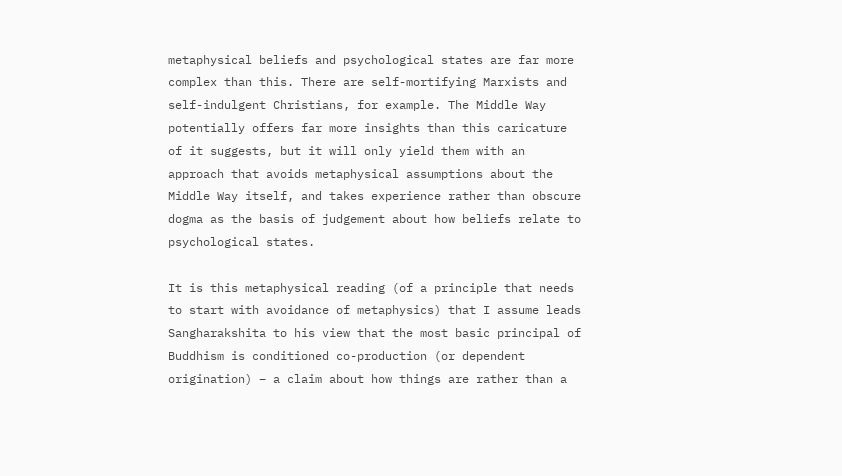metaphysical beliefs and psychological states are far more complex than this. There are self-mortifying Marxists and self-indulgent Christians, for example. The Middle Way potentially offers far more insights than this caricature of it suggests, but it will only yield them with an approach that avoids metaphysical assumptions about the Middle Way itself, and takes experience rather than obscure dogma as the basis of judgement about how beliefs relate to psychological states.

It is this metaphysical reading (of a principle that needs to start with avoidance of metaphysics) that I assume leads Sangharakshita to his view that the most basic principal of Buddhism is conditioned co-production (or dependent origination) – a claim about how things are rather than a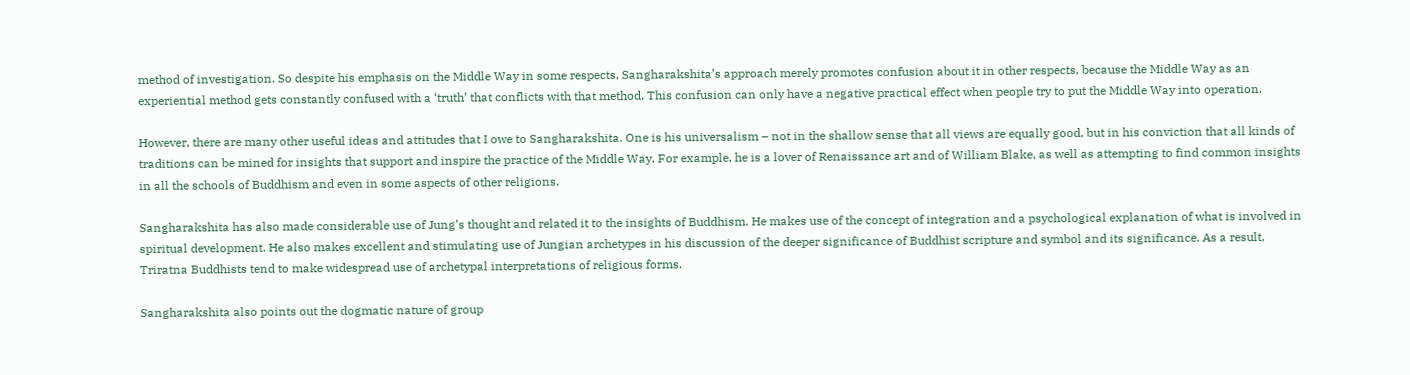method of investigation. So despite his emphasis on the Middle Way in some respects, Sangharakshita’s approach merely promotes confusion about it in other respects, because the Middle Way as an experiential method gets constantly confused with a ‘truth’ that conflicts with that method. This confusion can only have a negative practical effect when people try to put the Middle Way into operation.

However, there are many other useful ideas and attitudes that I owe to Sangharakshita. One is his universalism – not in the shallow sense that all views are equally good, but in his conviction that all kinds of traditions can be mined for insights that support and inspire the practice of the Middle Way. For example, he is a lover of Renaissance art and of William Blake, as well as attempting to find common insights in all the schools of Buddhism and even in some aspects of other religions.

Sangharakshita has also made considerable use of Jung’s thought and related it to the insights of Buddhism. He makes use of the concept of integration and a psychological explanation of what is involved in spiritual development. He also makes excellent and stimulating use of Jungian archetypes in his discussion of the deeper significance of Buddhist scripture and symbol and its significance. As a result, Triratna Buddhists tend to make widespread use of archetypal interpretations of religious forms.

Sangharakshita also points out the dogmatic nature of group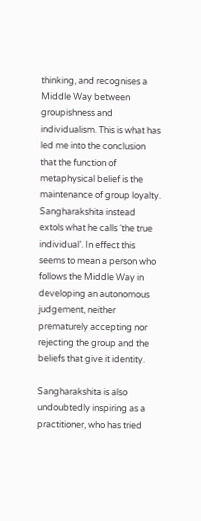thinking, and recognises a Middle Way between groupishness and individualism. This is what has led me into the conclusion that the function of metaphysical belief is the maintenance of group loyalty. Sangharakshita instead extols what he calls ‘the true individual’. In effect this seems to mean a person who follows the Middle Way in developing an autonomous judgement, neither prematurely accepting nor rejecting the group and the beliefs that give it identity.

Sangharakshita is also undoubtedly inspiring as a practitioner, who has tried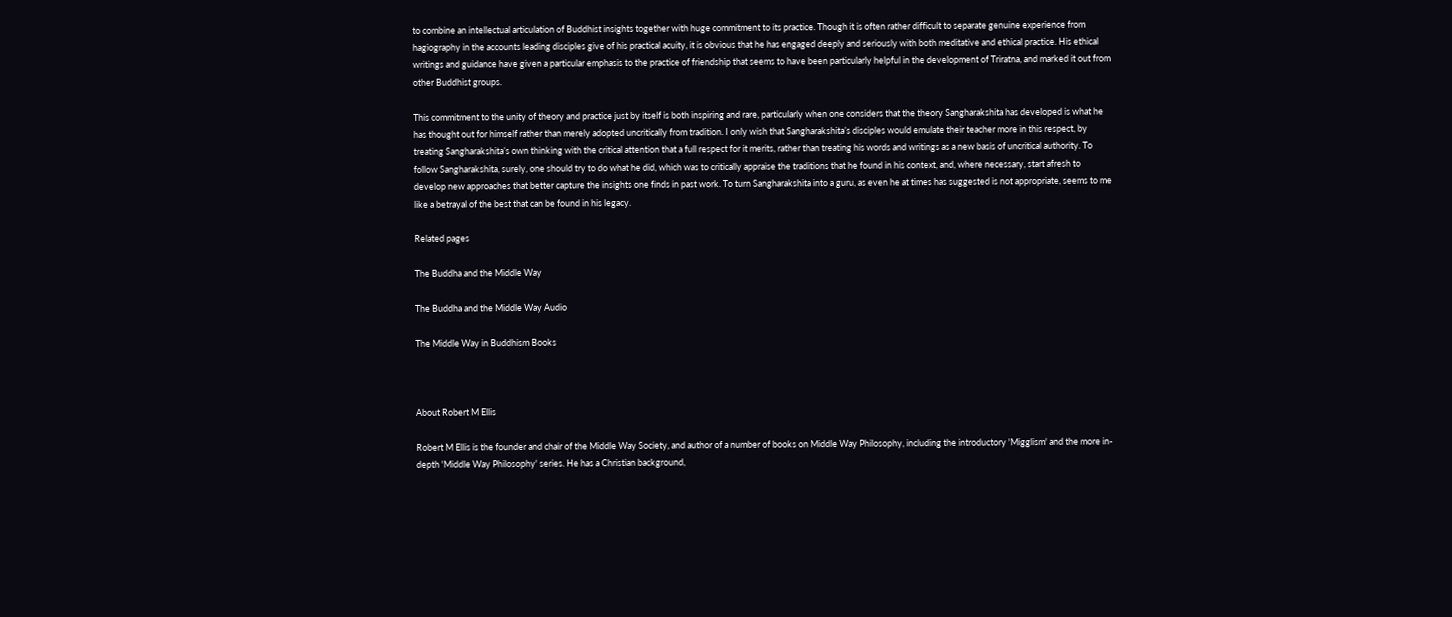to combine an intellectual articulation of Buddhist insights together with huge commitment to its practice. Though it is often rather difficult to separate genuine experience from hagiography in the accounts leading disciples give of his practical acuity, it is obvious that he has engaged deeply and seriously with both meditative and ethical practice. His ethical writings and guidance have given a particular emphasis to the practice of friendship that seems to have been particularly helpful in the development of Triratna, and marked it out from other Buddhist groups.

This commitment to the unity of theory and practice just by itself is both inspiring and rare, particularly when one considers that the theory Sangharakshita has developed is what he has thought out for himself rather than merely adopted uncritically from tradition. I only wish that Sangharakshita’s disciples would emulate their teacher more in this respect, by treating Sangharakshita’s own thinking with the critical attention that a full respect for it merits, rather than treating his words and writings as a new basis of uncritical authority. To follow Sangharakshita, surely, one should try to do what he did, which was to critically appraise the traditions that he found in his context, and, where necessary, start afresh to develop new approaches that better capture the insights one finds in past work. To turn Sangharakshita into a guru, as even he at times has suggested is not appropriate, seems to me like a betrayal of the best that can be found in his legacy.

Related pages

The Buddha and the Middle Way

The Buddha and the Middle Way Audio

The Middle Way in Buddhism Books



About Robert M Ellis

Robert M Ellis is the founder and chair of the Middle Way Society, and author of a number of books on Middle Way Philosophy, including the introductory 'Migglism' and the more in-depth 'Middle Way Philosophy' series. He has a Christian background,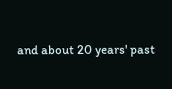and about 20 years' past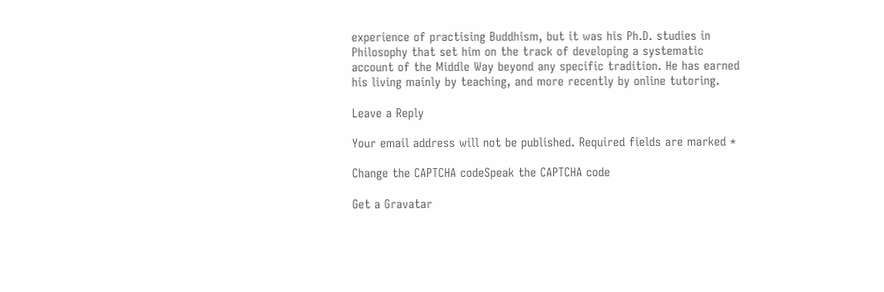experience of practising Buddhism, but it was his Ph.D. studies in Philosophy that set him on the track of developing a systematic account of the Middle Way beyond any specific tradition. He has earned his living mainly by teaching, and more recently by online tutoring.

Leave a Reply

Your email address will not be published. Required fields are marked *

Change the CAPTCHA codeSpeak the CAPTCHA code

Get a Gravatar